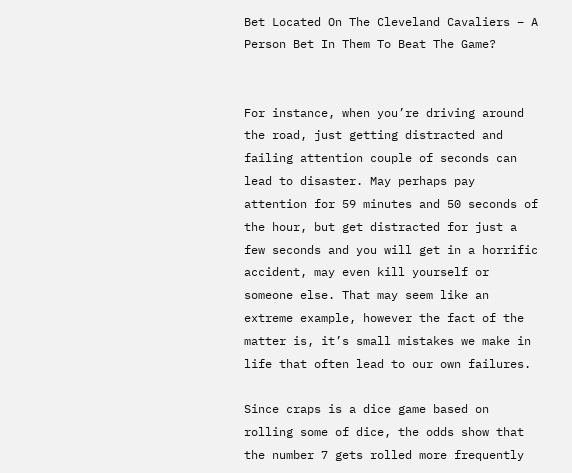Bet Located On The Cleveland Cavaliers – A Person Bet In Them To Beat The Game?


For instance, when you’re driving around the road, just getting distracted and failing attention couple of seconds can lead to disaster. May perhaps pay attention for 59 minutes and 50 seconds of the hour, but get distracted for just a few seconds and you will get in a horrific accident, may even kill yourself or someone else. That may seem like an extreme example, however the fact of the matter is, it’s small mistakes we make in life that often lead to our own failures.

Since craps is a dice game based on rolling some of dice, the odds show that the number 7 gets rolled more frequently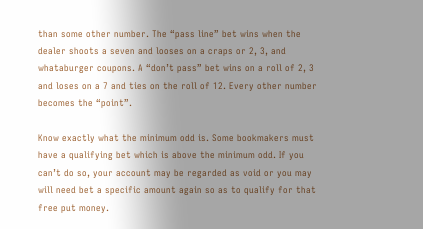than some other number. The “pass line” bet wins when the dealer shoots a seven and looses on a craps or 2, 3, and whataburger coupons. A “don’t pass” bet wins on a roll of 2, 3 and loses on a 7 and ties on the roll of 12. Every other number becomes the “point”.

Know exactly what the minimum odd is. Some bookmakers must have a qualifying bet which is above the minimum odd. If you can’t do so, your account may be regarded as void or you may will need bet a specific amount again so as to qualify for that free put money.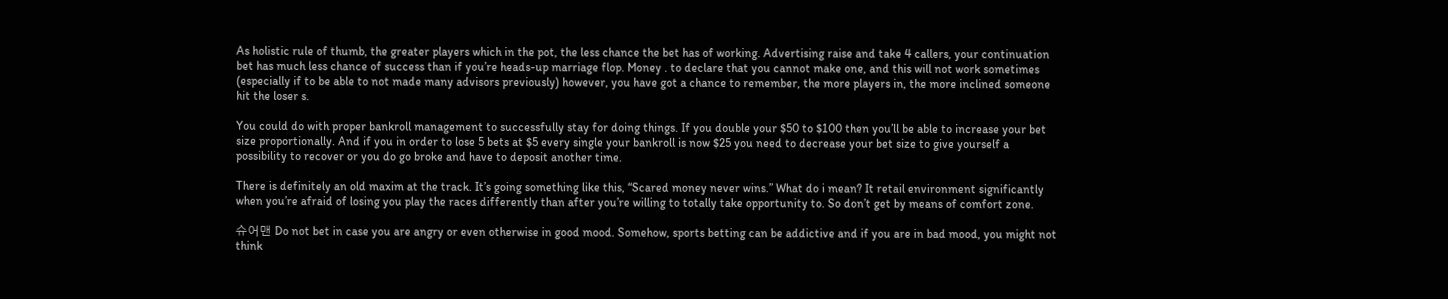As holistic rule of thumb, the greater players which in the pot, the less chance the bet has of working. Advertising raise and take 4 callers, your continuation bet has much less chance of success than if you’re heads-up marriage flop. Money . to declare that you cannot make one, and this will not work sometimes (especially if to be able to not made many advisors previously) however, you have got a chance to remember, the more players in, the more inclined someone hit the loser s.

You could do with proper bankroll management to successfully stay for doing things. If you double your $50 to $100 then you’ll be able to increase your bet size proportionally. And if you in order to lose 5 bets at $5 every single your bankroll is now $25 you need to decrease your bet size to give yourself a possibility to recover or you do go broke and have to deposit another time.

There is definitely an old maxim at the track. It’s going something like this, “Scared money never wins.” What do i mean? It retail environment significantly when you’re afraid of losing you play the races differently than after you’re willing to totally take opportunity to. So don’t get by means of comfort zone.

슈어맨 Do not bet in case you are angry or even otherwise in good mood. Somehow, sports betting can be addictive and if you are in bad mood, you might not think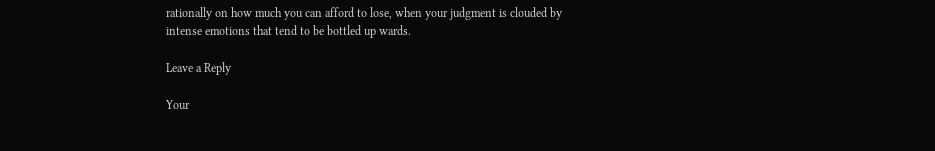rationally on how much you can afford to lose, when your judgment is clouded by intense emotions that tend to be bottled up wards.

Leave a Reply

Your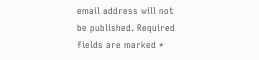email address will not be published. Required fields are marked *